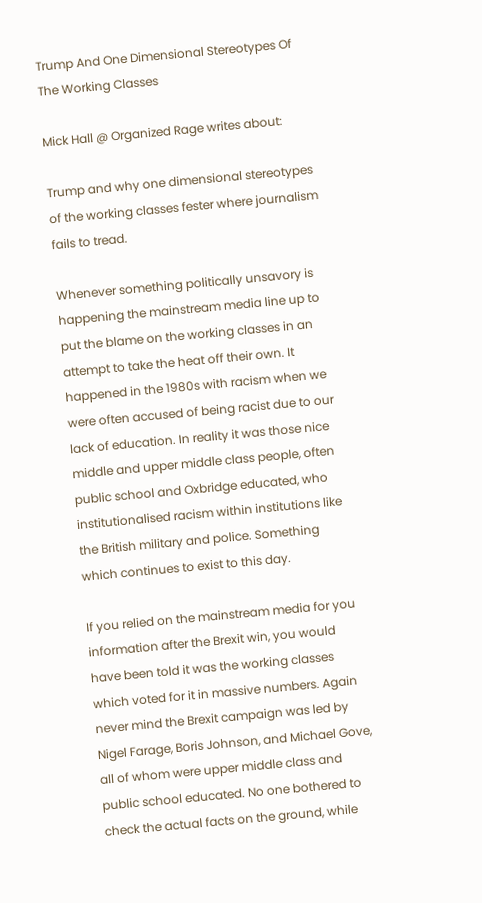Trump And One Dimensional Stereotypes Of The Working Classes

Mick Hall @ Organized Rage writes about:

Trump and why one dimensional stereotypes of the working classes fester where journalism fails to tread.

Whenever something politically unsavory is happening the mainstream media line up to put the blame on the working classes in an attempt to take the heat off their own. It happened in the 1980s with racism when we were often accused of being racist due to our lack of education. In reality it was those nice middle and upper middle class people, often public school and Oxbridge educated, who institutionalised racism within institutions like the British military and police. Something which continues to exist to this day.

If you relied on the mainstream media for you information after the Brexit win, you would have been told it was the working classes which voted for it in massive numbers. Again never mind the Brexit campaign was led by Nigel Farage, Boris Johnson, and Michael Gove, all of whom were upper middle class and public school educated. No one bothered to check the actual facts on the ground, while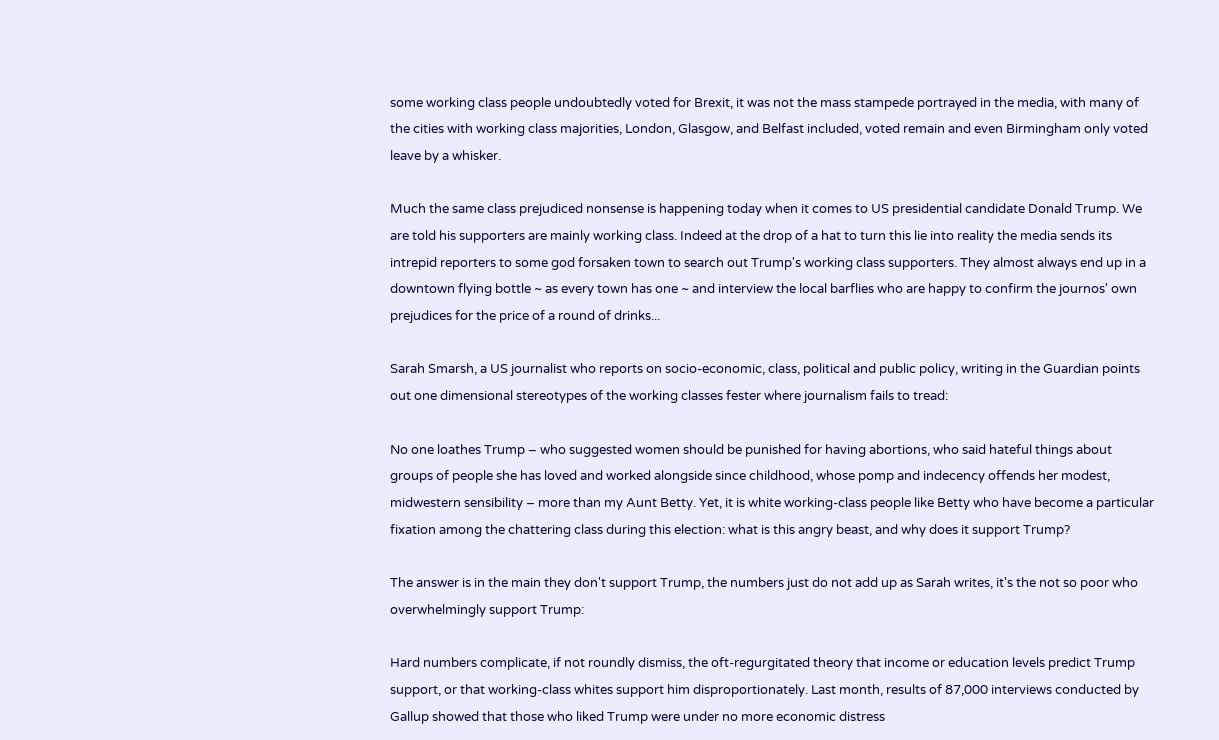some working class people undoubtedly voted for Brexit, it was not the mass stampede portrayed in the media, with many of the cities with working class majorities, London, Glasgow, and Belfast included, voted remain and even Birmingham only voted leave by a whisker.

Much the same class prejudiced nonsense is happening today when it comes to US presidential candidate Donald Trump. We are told his supporters are mainly working class. Indeed at the drop of a hat to turn this lie into reality the media sends its intrepid reporters to some god forsaken town to search out Trump's working class supporters. They almost always end up in a downtown flying bottle ~ as every town has one ~ and interview the local barflies who are happy to confirm the journos' own prejudices for the price of a round of drinks...

Sarah Smarsh, a US journalist who reports on socio-economic, class, political and public policy, writing in the Guardian points out one dimensional stereotypes of the working classes fester where journalism fails to tread:

No one loathes Trump – who suggested women should be punished for having abortions, who said hateful things about groups of people she has loved and worked alongside since childhood, whose pomp and indecency offends her modest, midwestern sensibility – more than my Aunt Betty. Yet, it is white working-class people like Betty who have become a particular fixation among the chattering class during this election: what is this angry beast, and why does it support Trump?

The answer is in the main they don't support Trump, the numbers just do not add up as Sarah writes, it's the not so poor who overwhelmingly support Trump:

Hard numbers complicate, if not roundly dismiss, the oft-regurgitated theory that income or education levels predict Trump support, or that working-class whites support him disproportionately. Last month, results of 87,000 interviews conducted by Gallup showed that those who liked Trump were under no more economic distress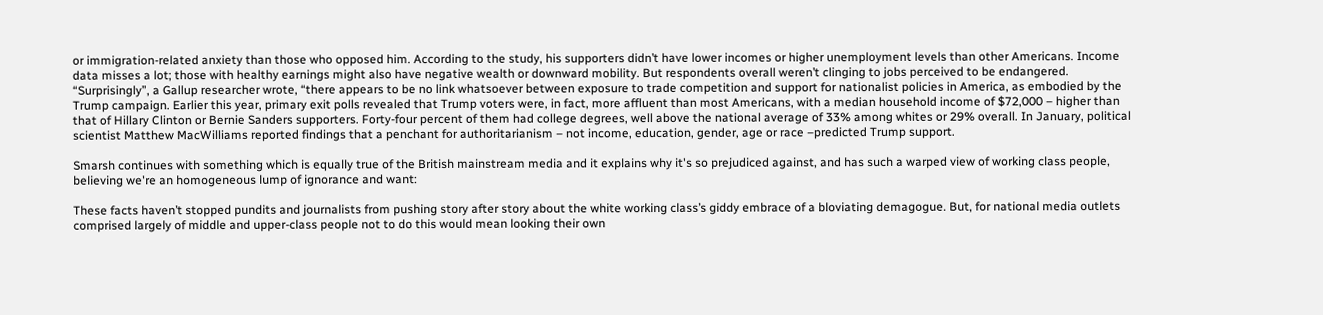or immigration-related anxiety than those who opposed him. According to the study, his supporters didn’t have lower incomes or higher unemployment levels than other Americans. Income data misses a lot; those with healthy earnings might also have negative wealth or downward mobility. But respondents overall weren’t clinging to jobs perceived to be endangered. “Surprisingly”, a Gallup researcher wrote, “there appears to be no link whatsoever between exposure to trade competition and support for nationalist policies in America, as embodied by the Trump campaign. Earlier this year, primary exit polls revealed that Trump voters were, in fact, more affluent than most Americans, with a median household income of $72,000 – higher than that of Hillary Clinton or Bernie Sanders supporters. Forty-four percent of them had college degrees, well above the national average of 33% among whites or 29% overall. In January, political scientist Matthew MacWilliams reported findings that a penchant for authoritarianism – not income, education, gender, age or race –predicted Trump support.

Smarsh continues with something which is equally true of the British mainstream media and it explains why it's so prejudiced against, and has such a warped view of working class people, believing we're an homogeneous lump of ignorance and want:

These facts haven’t stopped pundits and journalists from pushing story after story about the white working class’s giddy embrace of a bloviating demagogue. But, for national media outlets comprised largely of middle and upper-class people not to do this would mean looking their own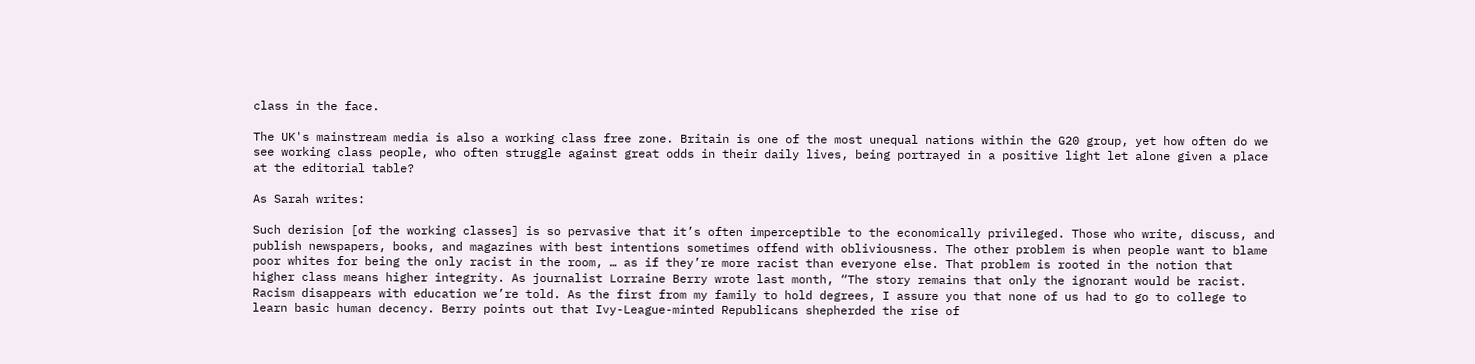class in the face.

The UK's mainstream media is also a working class free zone. Britain is one of the most unequal nations within the G20 group, yet how often do we see working class people, who often struggle against great odds in their daily lives, being portrayed in a positive light let alone given a place at the editorial table?

As Sarah writes:

Such derision [of the working classes] is so pervasive that it’s often imperceptible to the economically privileged. Those who write, discuss, and publish newspapers, books, and magazines with best intentions sometimes offend with obliviousness. The other problem is when people want to blame poor whites for being the only racist in the room, … as if they’re more racist than everyone else. That problem is rooted in the notion that higher class means higher integrity. As journalist Lorraine Berry wrote last month, “The story remains that only the ignorant would be racist. Racism disappears with education we’re told. As the first from my family to hold degrees, I assure you that none of us had to go to college to learn basic human decency. Berry points out that Ivy-League-minted Republicans shepherded the rise of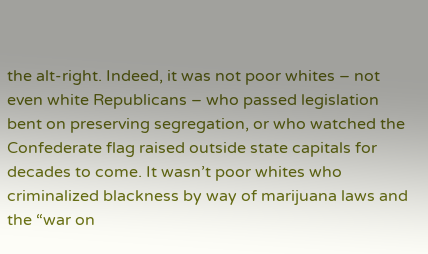the alt-right. Indeed, it was not poor whites – not even white Republicans – who passed legislation bent on preserving segregation, or who watched the Confederate flag raised outside state capitals for decades to come. It wasn’t poor whites who criminalized blackness by way of marijuana laws and the “war on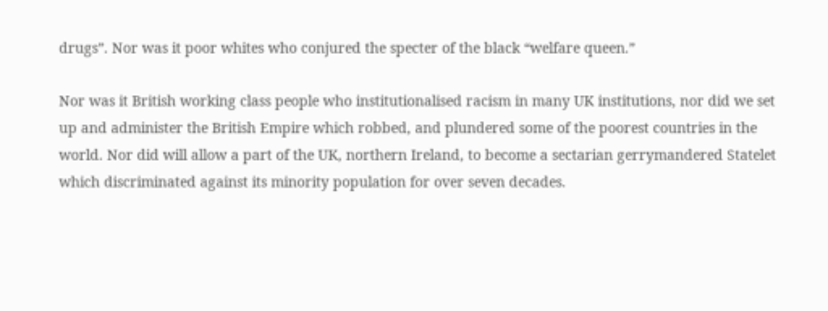drugs”. Nor was it poor whites who conjured the specter of the black “welfare queen.”

Nor was it British working class people who institutionalised racism in many UK institutions, nor did we set up and administer the British Empire which robbed, and plundered some of the poorest countries in the world. Nor did will allow a part of the UK, northern Ireland, to become a sectarian gerrymandered Statelet which discriminated against its minority population for over seven decades.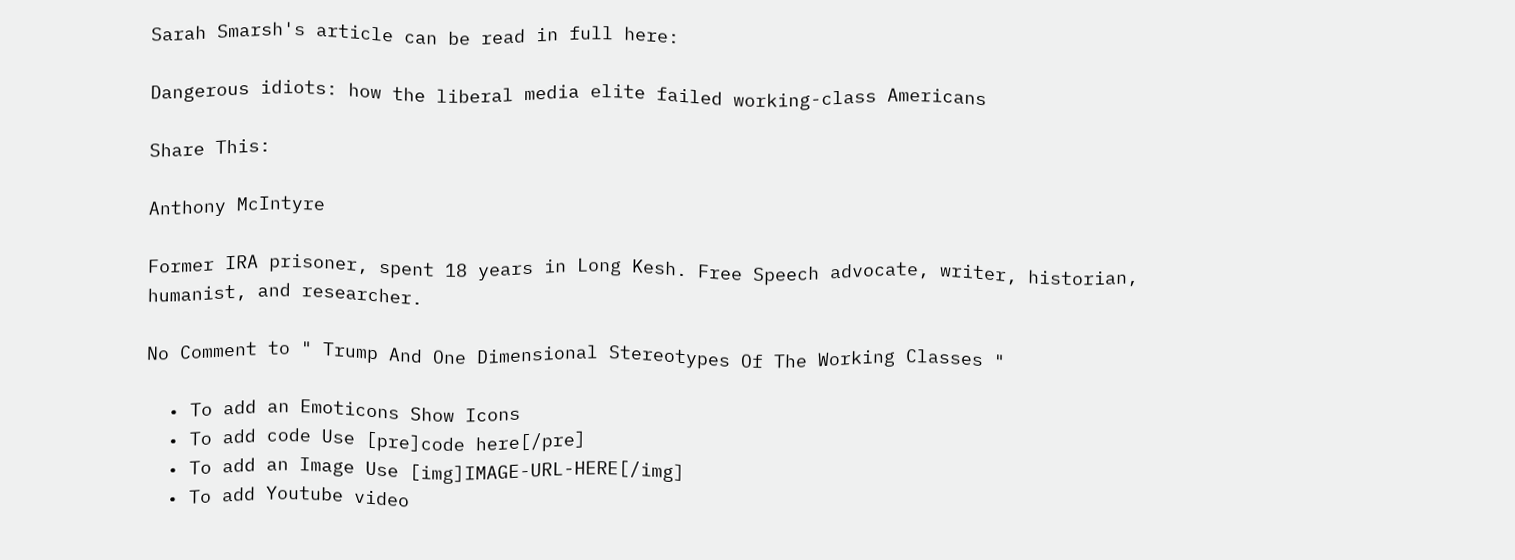Sarah Smarsh's article can be read in full here:

Dangerous idiots: how the liberal media elite failed working-class Americans

Share This:

Anthony McIntyre

Former IRA prisoner, spent 18 years in Long Kesh. Free Speech advocate, writer, historian, humanist, and researcher.

No Comment to " Trump And One Dimensional Stereotypes Of The Working Classes "

  • To add an Emoticons Show Icons
  • To add code Use [pre]code here[/pre]
  • To add an Image Use [img]IMAGE-URL-HERE[/img]
  • To add Youtube video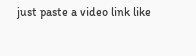just paste a video link like